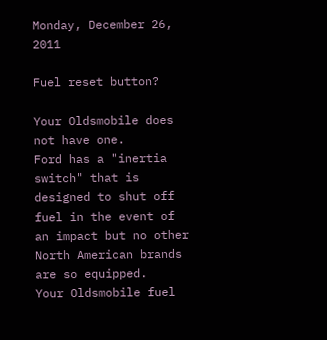Monday, December 26, 2011

Fuel reset button?

Your Oldsmobile does not have one.
Ford has a "inertia switch" that is designed to shut off fuel in the event of an impact but no other North American brands are so equipped.
Your Oldsmobile fuel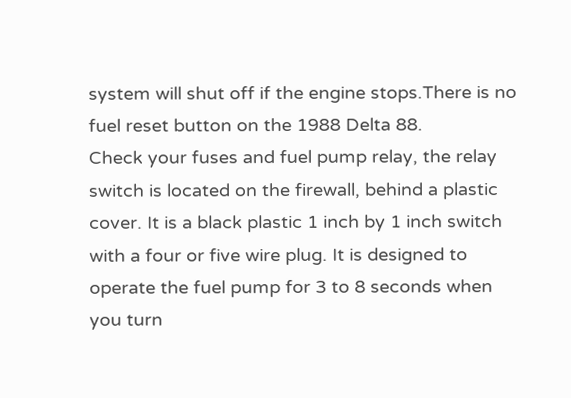system will shut off if the engine stops.There is no fuel reset button on the 1988 Delta 88.
Check your fuses and fuel pump relay, the relay switch is located on the firewall, behind a plastic cover. It is a black plastic 1 inch by 1 inch switch with a four or five wire plug. It is designed to operate the fuel pump for 3 to 8 seconds when you turn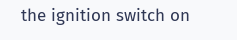the ignition switch on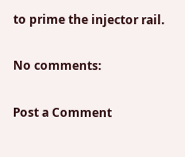to prime the injector rail.

No comments:

Post a Comment